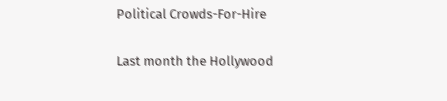Political Crowds-For-Hire

Last month the Hollywood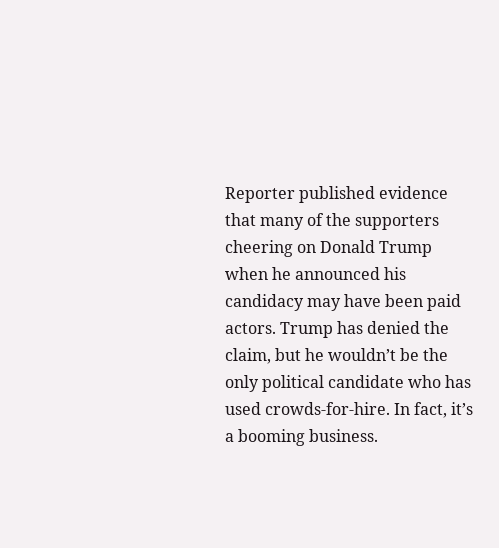Reporter published evidence that many of the supporters cheering on Donald Trump when he announced his candidacy may have been paid actors. Trump has denied the claim, but he wouldn’t be the only political candidate who has used crowds-for-hire. In fact, it’s a booming business.